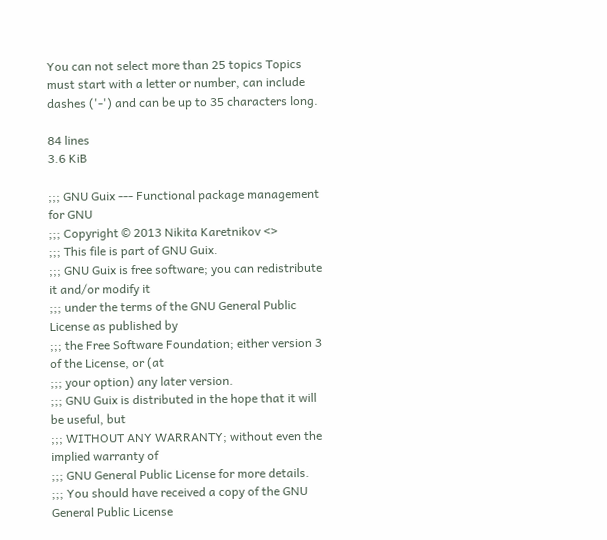You can not select more than 25 topics Topics must start with a letter or number, can include dashes ('-') and can be up to 35 characters long.

84 lines
3.6 KiB

;;; GNU Guix --- Functional package management for GNU
;;; Copyright © 2013 Nikita Karetnikov <>
;;; This file is part of GNU Guix.
;;; GNU Guix is free software; you can redistribute it and/or modify it
;;; under the terms of the GNU General Public License as published by
;;; the Free Software Foundation; either version 3 of the License, or (at
;;; your option) any later version.
;;; GNU Guix is distributed in the hope that it will be useful, but
;;; WITHOUT ANY WARRANTY; without even the implied warranty of
;;; GNU General Public License for more details.
;;; You should have received a copy of the GNU General Public License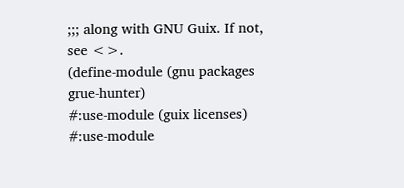;;; along with GNU Guix. If not, see <>.
(define-module (gnu packages grue-hunter)
#:use-module (guix licenses)
#:use-module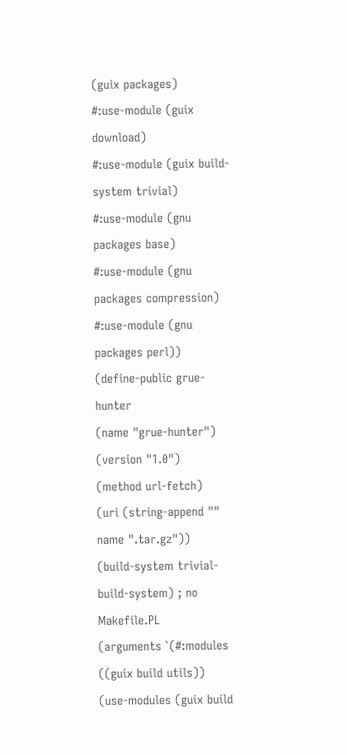(guix packages)
#:use-module (guix download)
#:use-module (guix build-system trivial)
#:use-module (gnu packages base)
#:use-module (gnu packages compression)
#:use-module (gnu packages perl))
(define-public grue-hunter
(name "grue-hunter")
(version "1.0")
(method url-fetch)
(uri (string-append "" name ".tar.gz"))
(build-system trivial-build-system) ; no Makefile.PL
(arguments `(#:modules ((guix build utils))
(use-modules (guix build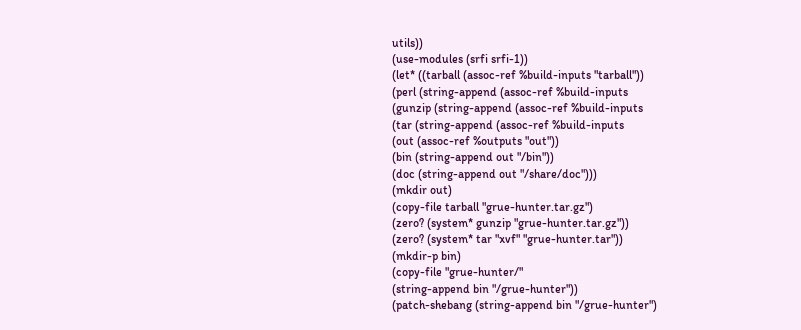utils))
(use-modules (srfi srfi-1))
(let* ((tarball (assoc-ref %build-inputs "tarball"))
(perl (string-append (assoc-ref %build-inputs
(gunzip (string-append (assoc-ref %build-inputs
(tar (string-append (assoc-ref %build-inputs
(out (assoc-ref %outputs "out"))
(bin (string-append out "/bin"))
(doc (string-append out "/share/doc")))
(mkdir out)
(copy-file tarball "grue-hunter.tar.gz")
(zero? (system* gunzip "grue-hunter.tar.gz"))
(zero? (system* tar "xvf" "grue-hunter.tar"))
(mkdir-p bin)
(copy-file "grue-hunter/"
(string-append bin "/grue-hunter"))
(patch-shebang (string-append bin "/grue-hunter")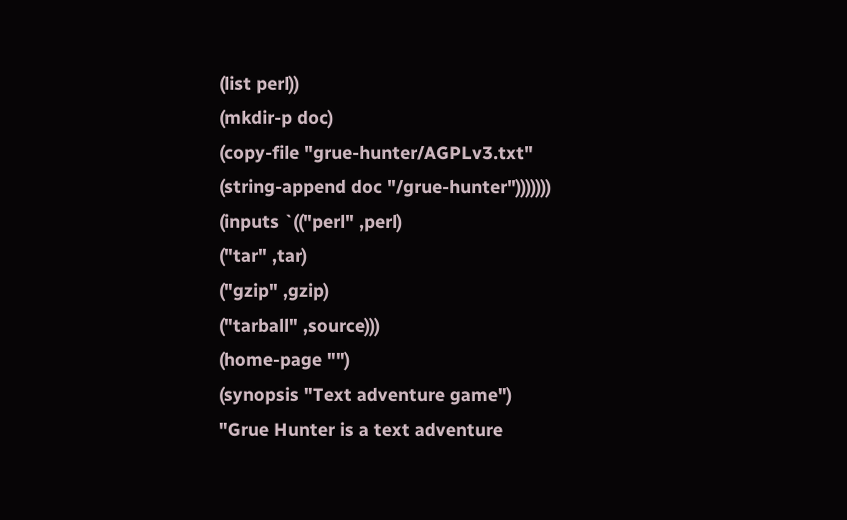(list perl))
(mkdir-p doc)
(copy-file "grue-hunter/AGPLv3.txt"
(string-append doc "/grue-hunter")))))))
(inputs `(("perl" ,perl)
("tar" ,tar)
("gzip" ,gzip)
("tarball" ,source)))
(home-page "")
(synopsis "Text adventure game")
"Grue Hunter is a text adventure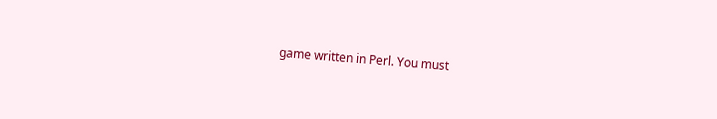game written in Perl. You must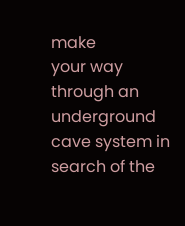make
your way through an underground cave system in search of the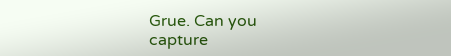Grue. Can you
capture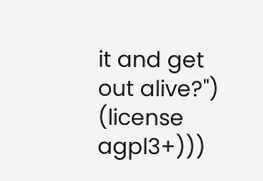it and get out alive?")
(license agpl3+)))